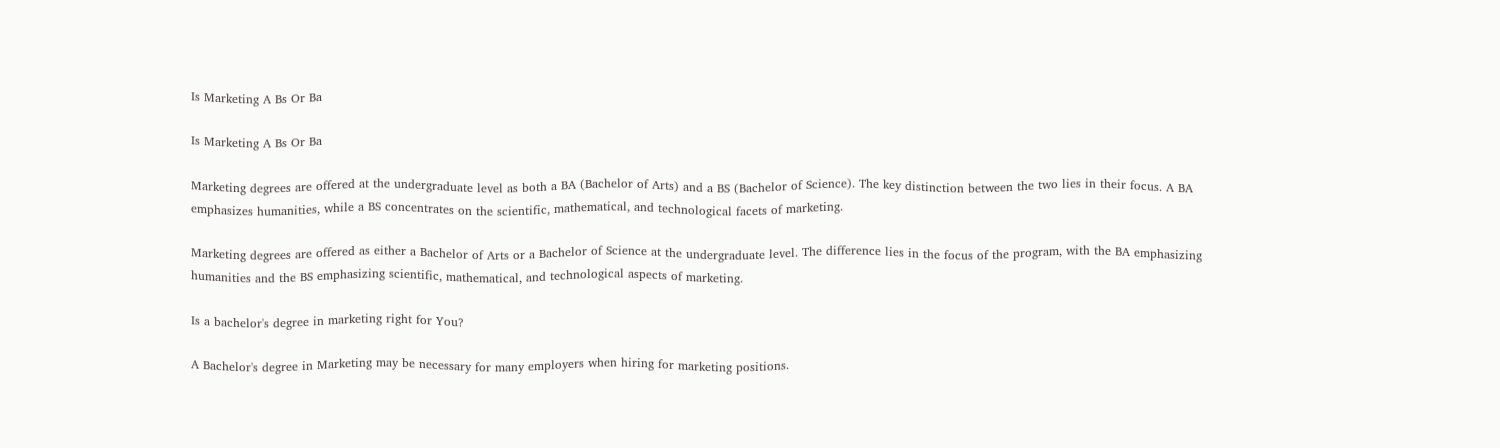Is Marketing A Bs Or Ba

Is Marketing A Bs Or Ba

Marketing degrees are offered at the undergraduate level as both a BA (Bachelor of Arts) and a BS (Bachelor of Science). The key distinction between the two lies in their focus. A BA emphasizes humanities, while a BS concentrates on the scientific, mathematical, and technological facets of marketing.

Marketing degrees are offered as either a Bachelor of Arts or a Bachelor of Science at the undergraduate level. The difference lies in the focus of the program, with the BA emphasizing humanities and the BS emphasizing scientific, mathematical, and technological aspects of marketing.

Is a bachelor's degree in marketing right for You?

A Bachelor's degree in Marketing may be necessary for many employers when hiring for marketing positions.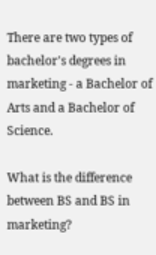There are two types of bachelor's degrees in marketing - a Bachelor of Arts and a Bachelor of Science.

What is the difference between BS and BS in marketing?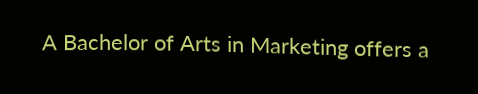A Bachelor of Arts in Marketing offers a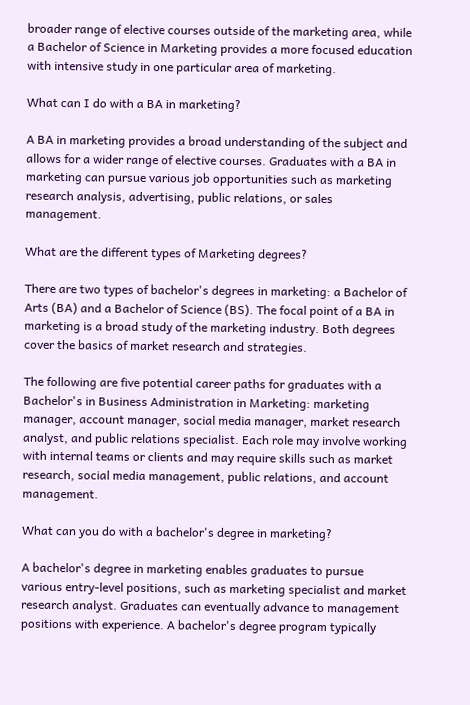broader range of elective courses outside of the marketing area, while a Bachelor of Science in Marketing provides a more focused education with intensive study in one particular area of marketing.

What can I do with a BA in marketing?

A BA in marketing provides a broad understanding of the subject and allows for a wider range of elective courses. Graduates with a BA in marketing can pursue various job opportunities such as marketing research analysis, advertising, public relations, or sales management.

What are the different types of Marketing degrees?

There are two types of bachelor's degrees in marketing: a Bachelor of Arts (BA) and a Bachelor of Science (BS). The focal point of a BA in marketing is a broad study of the marketing industry. Both degrees cover the basics of market research and strategies.

The following are five potential career paths for graduates with a Bachelor's in Business Administration in Marketing: marketing manager, account manager, social media manager, market research analyst, and public relations specialist. Each role may involve working with internal teams or clients and may require skills such as market research, social media management, public relations, and account management.

What can you do with a bachelor's degree in marketing?

A bachelor's degree in marketing enables graduates to pursue various entry-level positions, such as marketing specialist and market research analyst. Graduates can eventually advance to management positions with experience. A bachelor's degree program typically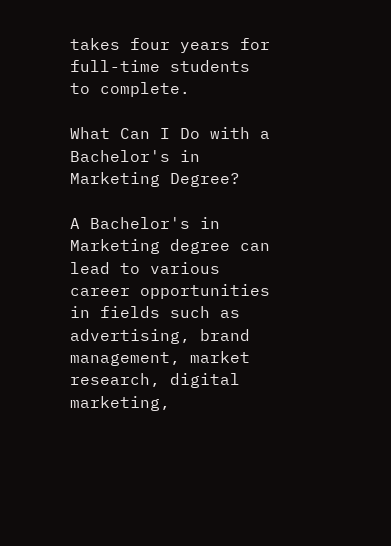takes four years for full-time students to complete.

What Can I Do with a Bachelor's in Marketing Degree?

A Bachelor's in Marketing degree can lead to various career opportunities in fields such as advertising, brand management, market research, digital marketing,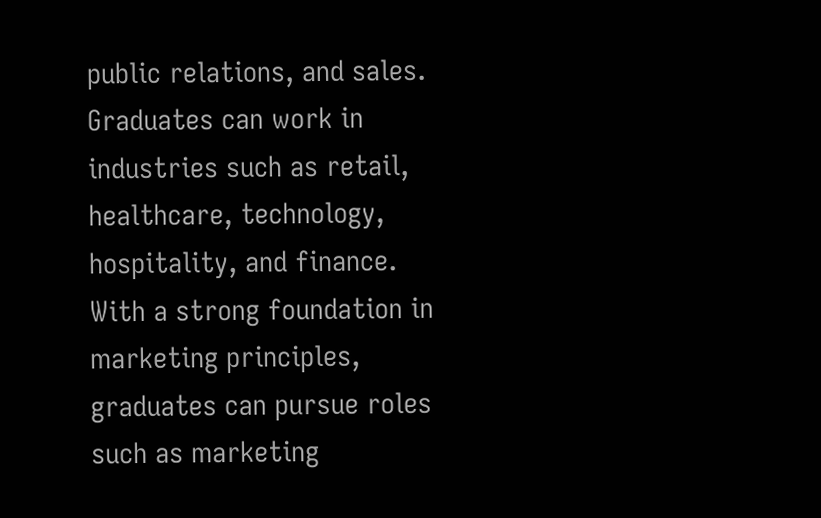public relations, and sales. Graduates can work in industries such as retail, healthcare, technology, hospitality, and finance. With a strong foundation in marketing principles, graduates can pursue roles such as marketing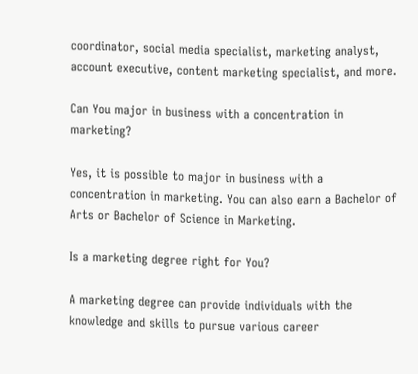coordinator, social media specialist, marketing analyst, account executive, content marketing specialist, and more.

Can You major in business with a concentration in marketing?

Yes, it is possible to major in business with a concentration in marketing. You can also earn a Bachelor of Arts or Bachelor of Science in Marketing.

Is a marketing degree right for You?

A marketing degree can provide individuals with the knowledge and skills to pursue various career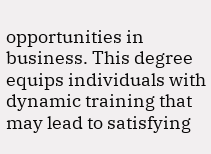opportunities in business. This degree equips individuals with dynamic training that may lead to satisfying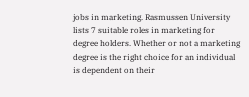jobs in marketing. Rasmussen University lists 7 suitable roles in marketing for degree holders. Whether or not a marketing degree is the right choice for an individual is dependent on their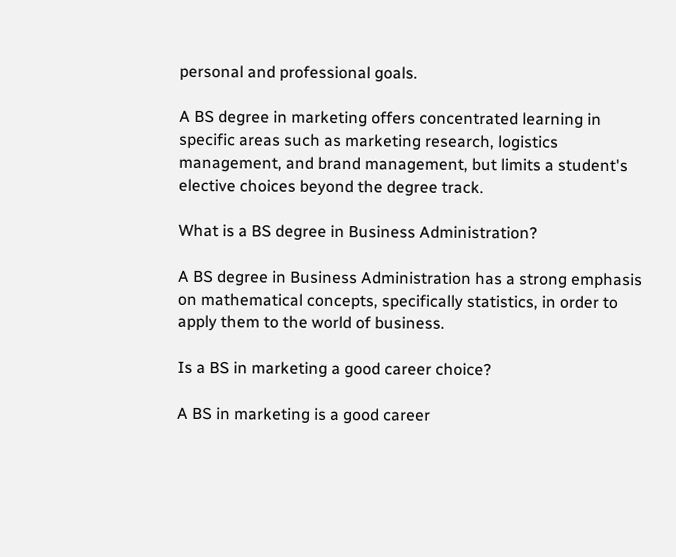personal and professional goals.

A BS degree in marketing offers concentrated learning in specific areas such as marketing research, logistics management, and brand management, but limits a student's elective choices beyond the degree track.

What is a BS degree in Business Administration?

A BS degree in Business Administration has a strong emphasis on mathematical concepts, specifically statistics, in order to apply them to the world of business.

Is a BS in marketing a good career choice?

A BS in marketing is a good career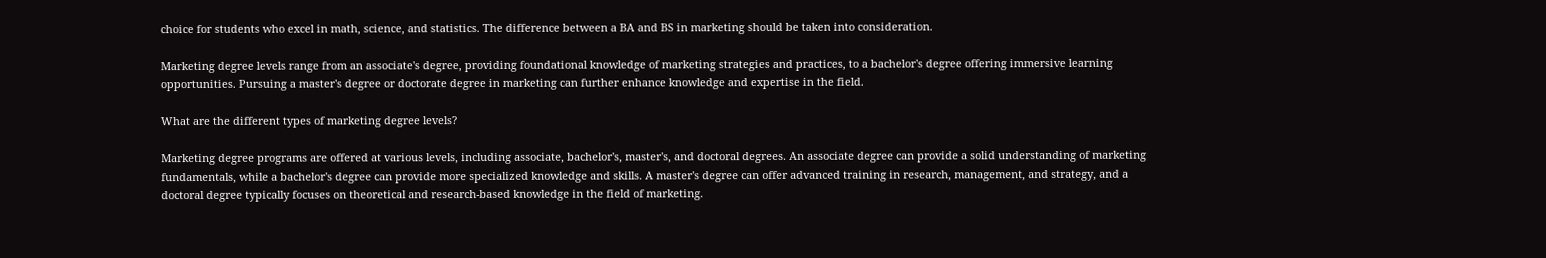choice for students who excel in math, science, and statistics. The difference between a BA and BS in marketing should be taken into consideration.

Marketing degree levels range from an associate's degree, providing foundational knowledge of marketing strategies and practices, to a bachelor's degree offering immersive learning opportunities. Pursuing a master's degree or doctorate degree in marketing can further enhance knowledge and expertise in the field.

What are the different types of marketing degree levels?

Marketing degree programs are offered at various levels, including associate, bachelor's, master's, and doctoral degrees. An associate degree can provide a solid understanding of marketing fundamentals, while a bachelor's degree can provide more specialized knowledge and skills. A master's degree can offer advanced training in research, management, and strategy, and a doctoral degree typically focuses on theoretical and research-based knowledge in the field of marketing.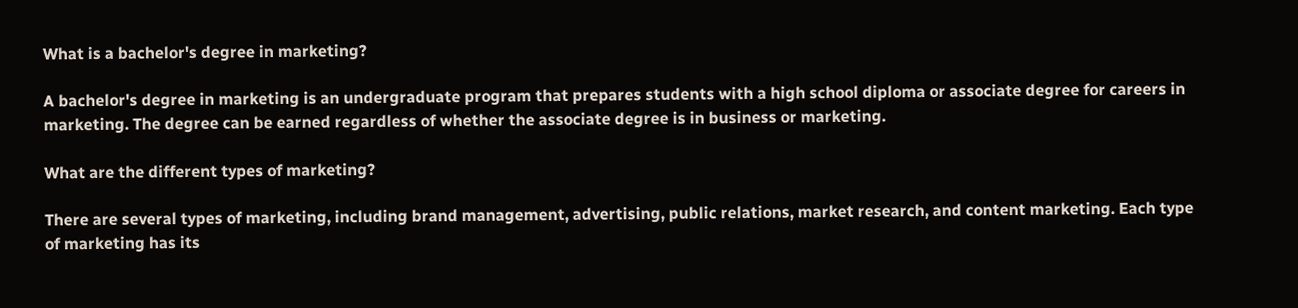What is a bachelor's degree in marketing?

A bachelor's degree in marketing is an undergraduate program that prepares students with a high school diploma or associate degree for careers in marketing. The degree can be earned regardless of whether the associate degree is in business or marketing.

What are the different types of marketing?

There are several types of marketing, including brand management, advertising, public relations, market research, and content marketing. Each type of marketing has its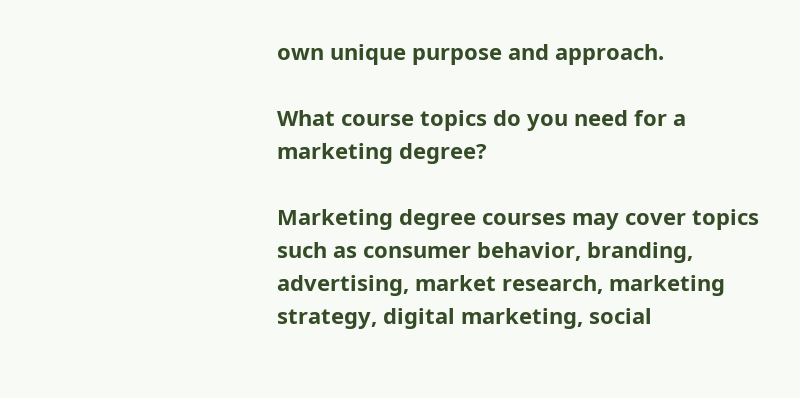own unique purpose and approach.

What course topics do you need for a marketing degree?

Marketing degree courses may cover topics such as consumer behavior, branding, advertising, market research, marketing strategy, digital marketing, social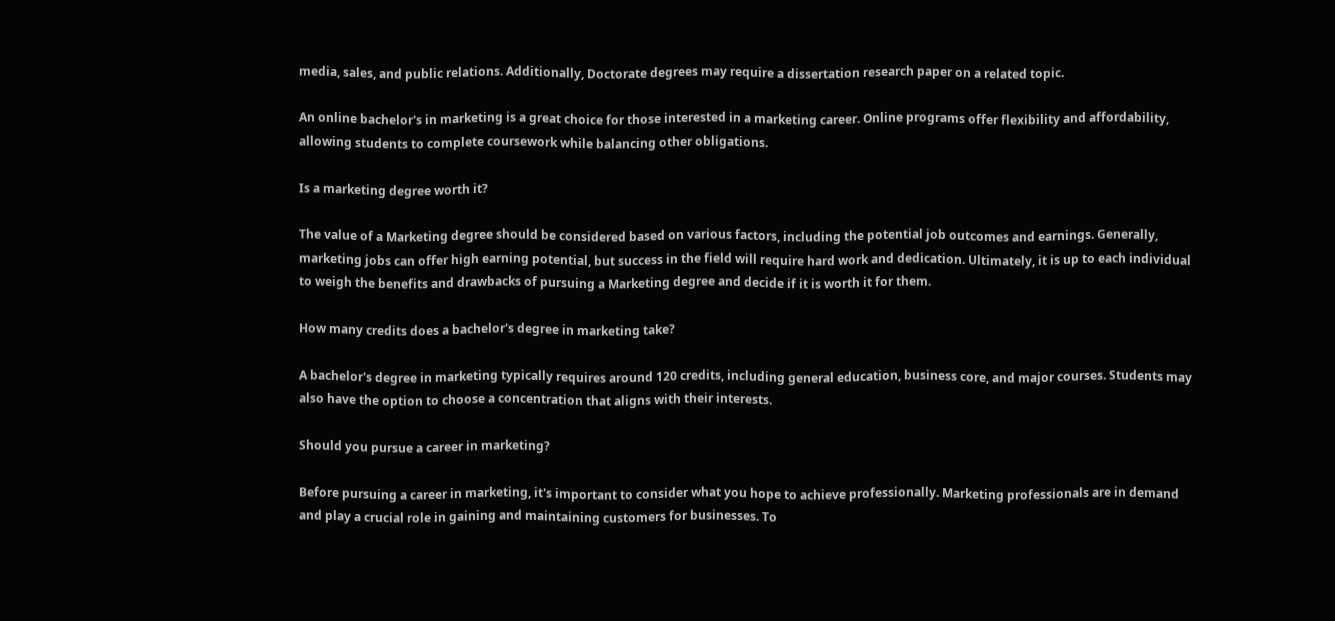media, sales, and public relations. Additionally, Doctorate degrees may require a dissertation research paper on a related topic.

An online bachelor's in marketing is a great choice for those interested in a marketing career. Online programs offer flexibility and affordability, allowing students to complete coursework while balancing other obligations.

Is a marketing degree worth it?

The value of a Marketing degree should be considered based on various factors, including the potential job outcomes and earnings. Generally, marketing jobs can offer high earning potential, but success in the field will require hard work and dedication. Ultimately, it is up to each individual to weigh the benefits and drawbacks of pursuing a Marketing degree and decide if it is worth it for them.

How many credits does a bachelor's degree in marketing take?

A bachelor's degree in marketing typically requires around 120 credits, including general education, business core, and major courses. Students may also have the option to choose a concentration that aligns with their interests.

Should you pursue a career in marketing?

Before pursuing a career in marketing, it's important to consider what you hope to achieve professionally. Marketing professionals are in demand and play a crucial role in gaining and maintaining customers for businesses. To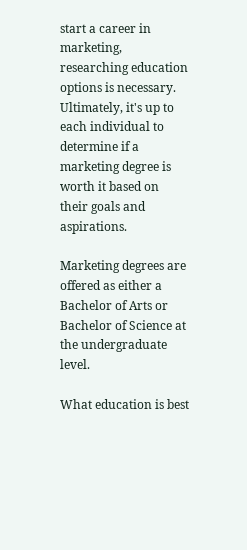start a career in marketing, researching education options is necessary. Ultimately, it's up to each individual to determine if a marketing degree is worth it based on their goals and aspirations.

Marketing degrees are offered as either a Bachelor of Arts or Bachelor of Science at the undergraduate level.

What education is best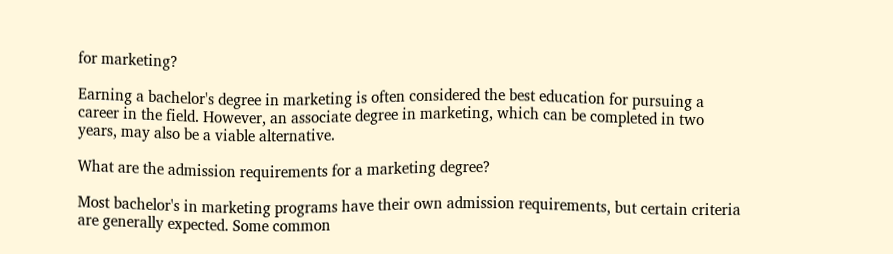for marketing?

Earning a bachelor's degree in marketing is often considered the best education for pursuing a career in the field. However, an associate degree in marketing, which can be completed in two years, may also be a viable alternative.

What are the admission requirements for a marketing degree?

Most bachelor's in marketing programs have their own admission requirements, but certain criteria are generally expected. Some common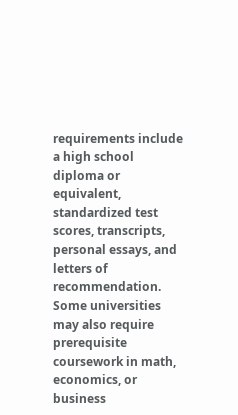requirements include a high school diploma or equivalent, standardized test scores, transcripts, personal essays, and letters of recommendation. Some universities may also require prerequisite coursework in math, economics, or business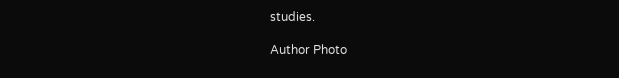studies.

Author Photo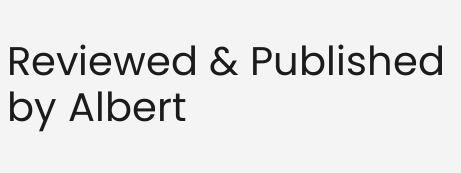Reviewed & Published by Albert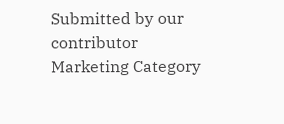Submitted by our contributor
Marketing Category